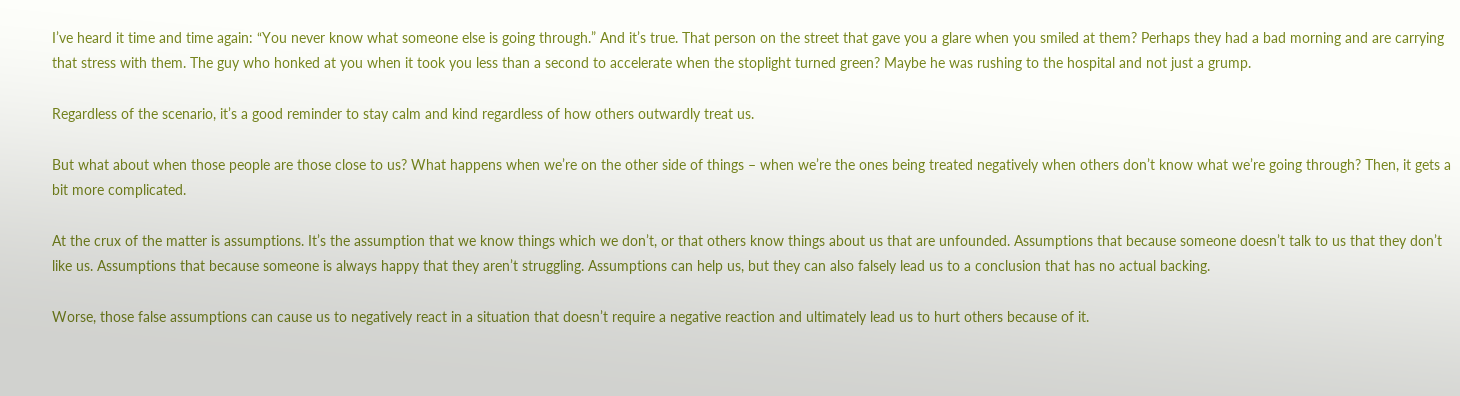I’ve heard it time and time again: “You never know what someone else is going through.” And it’s true. That person on the street that gave you a glare when you smiled at them? Perhaps they had a bad morning and are carrying that stress with them. The guy who honked at you when it took you less than a second to accelerate when the stoplight turned green? Maybe he was rushing to the hospital and not just a grump.

Regardless of the scenario, it’s a good reminder to stay calm and kind regardless of how others outwardly treat us.

But what about when those people are those close to us? What happens when we’re on the other side of things – when we’re the ones being treated negatively when others don’t know what we’re going through? Then, it gets a bit more complicated.

At the crux of the matter is assumptions. It’s the assumption that we know things which we don’t, or that others know things about us that are unfounded. Assumptions that because someone doesn’t talk to us that they don’t like us. Assumptions that because someone is always happy that they aren’t struggling. Assumptions can help us, but they can also falsely lead us to a conclusion that has no actual backing.

Worse, those false assumptions can cause us to negatively react in a situation that doesn’t require a negative reaction and ultimately lead us to hurt others because of it.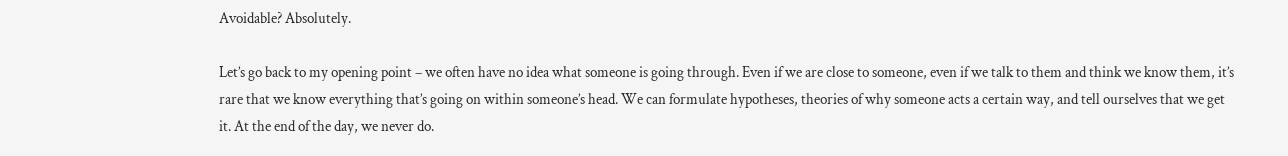Avoidable? Absolutely.

Let’s go back to my opening point – we often have no idea what someone is going through. Even if we are close to someone, even if we talk to them and think we know them, it’s rare that we know everything that’s going on within someone’s head. We can formulate hypotheses, theories of why someone acts a certain way, and tell ourselves that we get it. At the end of the day, we never do.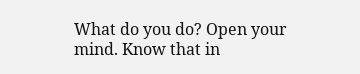What do you do? Open your mind. Know that in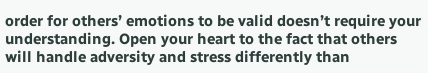order for others’ emotions to be valid doesn’t require your understanding. Open your heart to the fact that others will handle adversity and stress differently than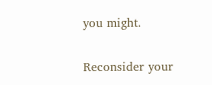you might.

Reconsider your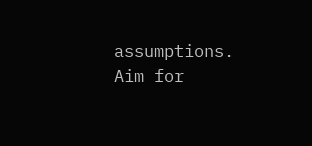assumptions.
Aim for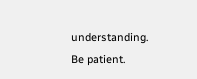understanding.
Be patient.